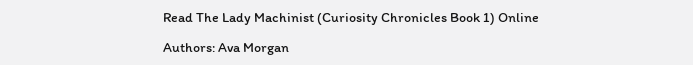Read The Lady Machinist (Curiosity Chronicles Book 1) Online

Authors: Ava Morgan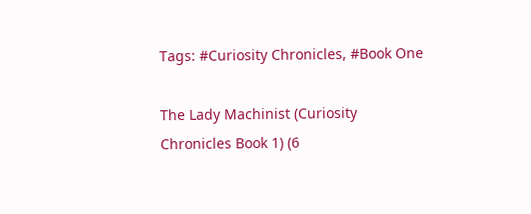Tags: #Curiosity Chronicles, #Book One

The Lady Machinist (Curiosity Chronicles Book 1) (6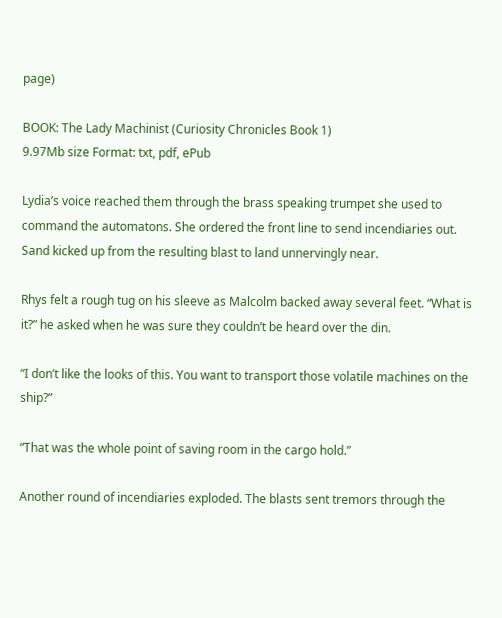page)

BOOK: The Lady Machinist (Curiosity Chronicles Book 1)
9.97Mb size Format: txt, pdf, ePub

Lydia’s voice reached them through the brass speaking trumpet she used to command the automatons. She ordered the front line to send incendiaries out. Sand kicked up from the resulting blast to land unnervingly near.

Rhys felt a rough tug on his sleeve as Malcolm backed away several feet. “What is it?” he asked when he was sure they couldn’t be heard over the din.

“I don’t like the looks of this. You want to transport those volatile machines on the ship?”

“That was the whole point of saving room in the cargo hold.”

Another round of incendiaries exploded. The blasts sent tremors through the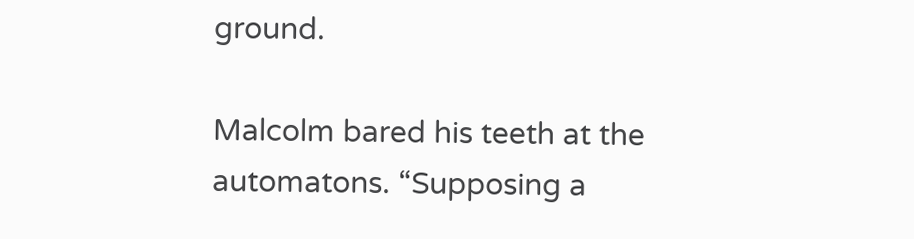ground.

Malcolm bared his teeth at the automatons. “Supposing a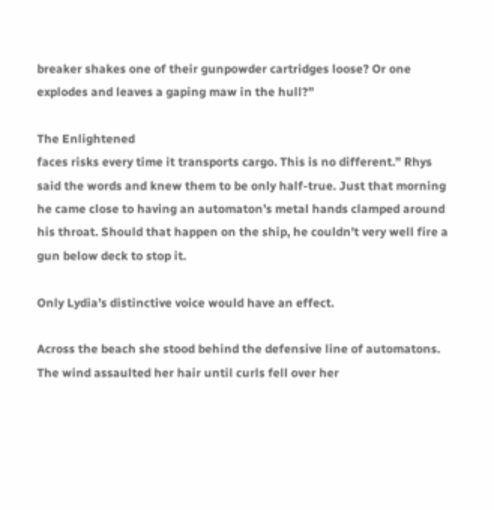breaker shakes one of their gunpowder cartridges loose? Or one explodes and leaves a gaping maw in the hull?”

The Enlightened
faces risks every time it transports cargo. This is no different.” Rhys said the words and knew them to be only half-true. Just that morning he came close to having an automaton’s metal hands clamped around his throat. Should that happen on the ship, he couldn’t very well fire a gun below deck to stop it.

Only Lydia’s distinctive voice would have an effect.

Across the beach she stood behind the defensive line of automatons. The wind assaulted her hair until curls fell over her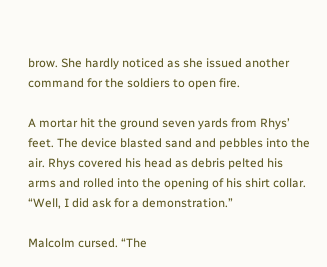brow. She hardly noticed as she issued another command for the soldiers to open fire.

A mortar hit the ground seven yards from Rhys’ feet. The device blasted sand and pebbles into the air. Rhys covered his head as debris pelted his arms and rolled into the opening of his shirt collar. “Well, I did ask for a demonstration.”

Malcolm cursed. “The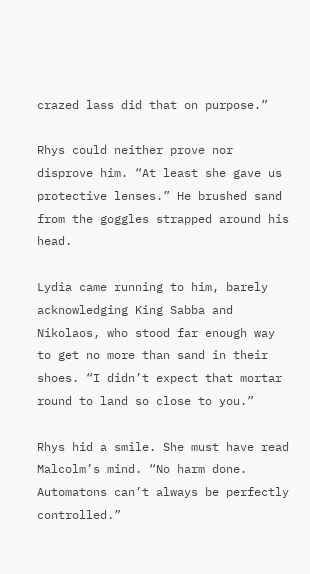crazed lass did that on purpose.”

Rhys could neither prove nor disprove him. “At least she gave us protective lenses.” He brushed sand from the goggles strapped around his head.

Lydia came running to him, barely acknowledging King Sabba and Nikolaos, who stood far enough way to get no more than sand in their shoes. “I didn’t expect that mortar round to land so close to you.”

Rhys hid a smile. She must have read Malcolm’s mind. “No harm done. Automatons can’t always be perfectly controlled.”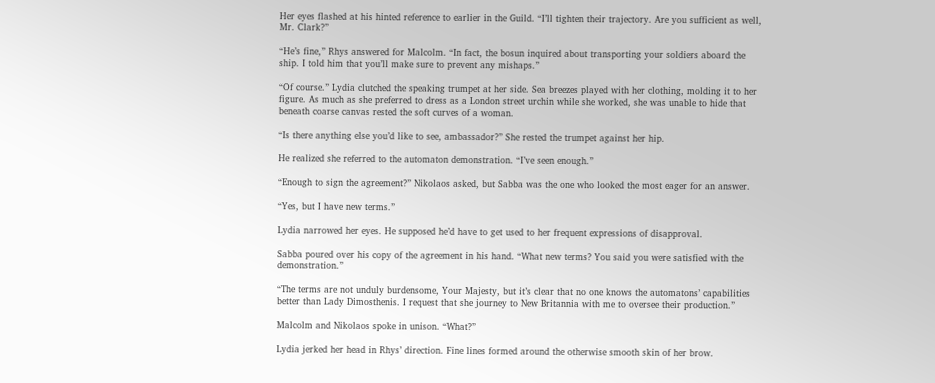Her eyes flashed at his hinted reference to earlier in the Guild. “I’ll tighten their trajectory. Are you sufficient as well, Mr. Clark?”

“He’s fine,” Rhys answered for Malcolm. “In fact, the bosun inquired about transporting your soldiers aboard the ship. I told him that you’ll make sure to prevent any mishaps.”

“Of course.” Lydia clutched the speaking trumpet at her side. Sea breezes played with her clothing, molding it to her figure. As much as she preferred to dress as a London street urchin while she worked, she was unable to hide that beneath coarse canvas rested the soft curves of a woman.

“Is there anything else you’d like to see, ambassador?” She rested the trumpet against her hip.

He realized she referred to the automaton demonstration. “I’ve seen enough.”

“Enough to sign the agreement?” Nikolaos asked, but Sabba was the one who looked the most eager for an answer.

“Yes, but I have new terms.”

Lydia narrowed her eyes. He supposed he’d have to get used to her frequent expressions of disapproval.

Sabba poured over his copy of the agreement in his hand. “What new terms? You said you were satisfied with the demonstration.”

“The terms are not unduly burdensome, Your Majesty, but it’s clear that no one knows the automatons’ capabilities better than Lady Dimosthenis. I request that she journey to New Britannia with me to oversee their production.”

Malcolm and Nikolaos spoke in unison. “What?”

Lydia jerked her head in Rhys’ direction. Fine lines formed around the otherwise smooth skin of her brow.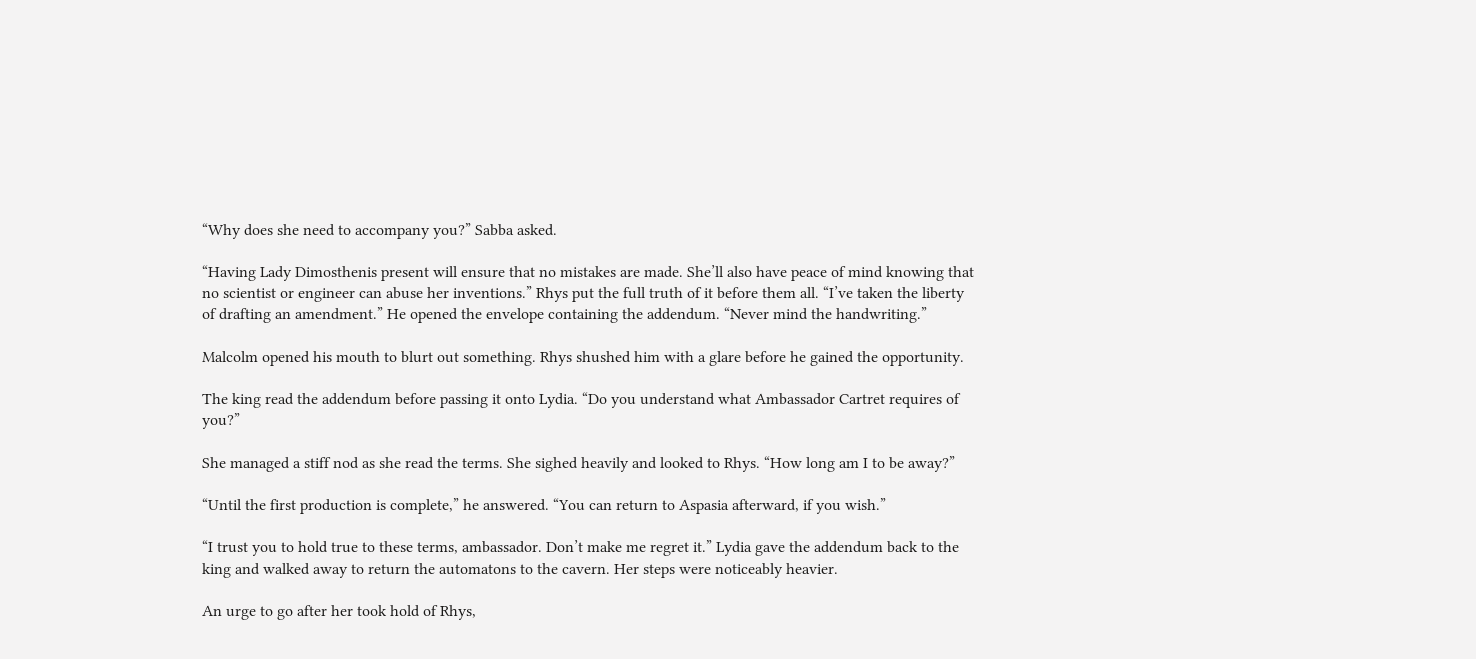“Why does she need to accompany you?” Sabba asked.

“Having Lady Dimosthenis present will ensure that no mistakes are made. She’ll also have peace of mind knowing that no scientist or engineer can abuse her inventions.” Rhys put the full truth of it before them all. “I’ve taken the liberty of drafting an amendment.” He opened the envelope containing the addendum. “Never mind the handwriting.”

Malcolm opened his mouth to blurt out something. Rhys shushed him with a glare before he gained the opportunity.

The king read the addendum before passing it onto Lydia. “Do you understand what Ambassador Cartret requires of you?”

She managed a stiff nod as she read the terms. She sighed heavily and looked to Rhys. “How long am I to be away?”

“Until the first production is complete,” he answered. “You can return to Aspasia afterward, if you wish.”

“I trust you to hold true to these terms, ambassador. Don’t make me regret it.” Lydia gave the addendum back to the king and walked away to return the automatons to the cavern. Her steps were noticeably heavier.

An urge to go after her took hold of Rhys,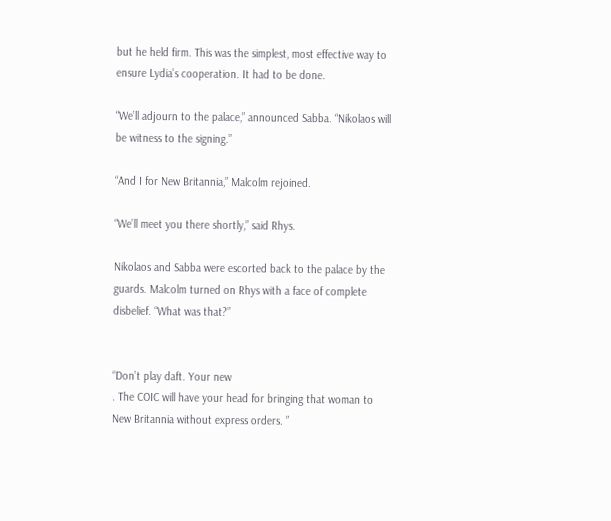but he held firm. This was the simplest, most effective way to ensure Lydia’s cooperation. It had to be done.

“We’ll adjourn to the palace,” announced Sabba. “Nikolaos will be witness to the signing.”

“And I for New Britannia,” Malcolm rejoined.

“We’ll meet you there shortly,” said Rhys.

Nikolaos and Sabba were escorted back to the palace by the guards. Malcolm turned on Rhys with a face of complete disbelief. “What was that?”


“Don’t play daft. Your new
. The COIC will have your head for bringing that woman to New Britannia without express orders. ”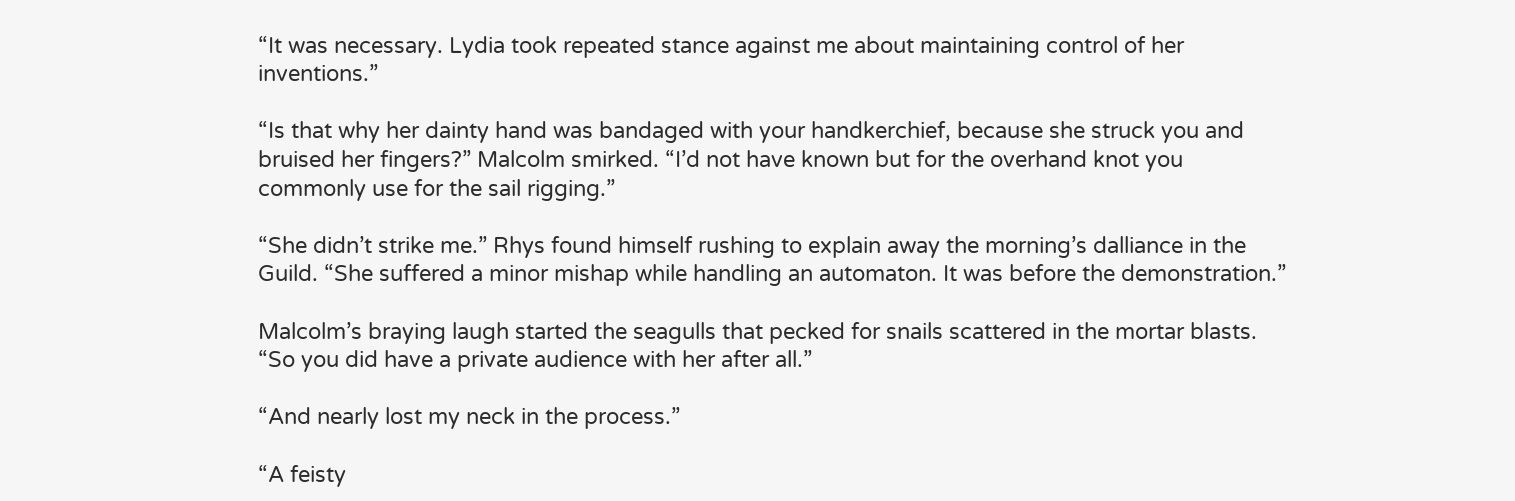“It was necessary. Lydia took repeated stance against me about maintaining control of her inventions.”

“Is that why her dainty hand was bandaged with your handkerchief, because she struck you and bruised her fingers?” Malcolm smirked. “I’d not have known but for the overhand knot you commonly use for the sail rigging.”

“She didn’t strike me.” Rhys found himself rushing to explain away the morning’s dalliance in the Guild. “She suffered a minor mishap while handling an automaton. It was before the demonstration.”

Malcolm’s braying laugh started the seagulls that pecked for snails scattered in the mortar blasts. “So you did have a private audience with her after all.”

“And nearly lost my neck in the process.”

“A feisty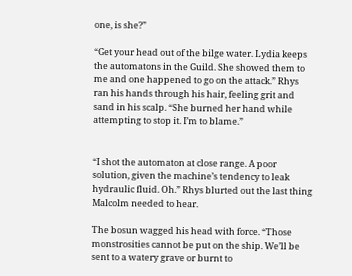one, is she?”

“Get your head out of the bilge water. Lydia keeps the automatons in the Guild. She showed them to me and one happened to go on the attack.” Rhys ran his hands through his hair, feeling grit and sand in his scalp. “She burned her hand while attempting to stop it. I’m to blame.”


“I shot the automaton at close range. A poor solution, given the machine’s tendency to leak hydraulic fluid. Oh.” Rhys blurted out the last thing Malcolm needed to hear.

The bosun wagged his head with force. “Those monstrosities cannot be put on the ship. We’ll be sent to a watery grave or burnt to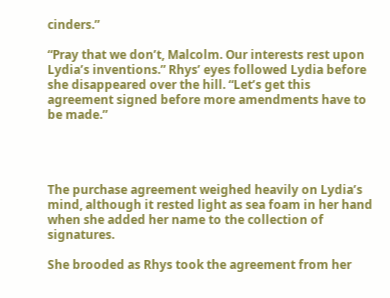cinders.”

“Pray that we don’t, Malcolm. Our interests rest upon Lydia’s inventions.” Rhys’ eyes followed Lydia before she disappeared over the hill. “Let’s get this agreement signed before more amendments have to be made.”




The purchase agreement weighed heavily on Lydia’s mind, although it rested light as sea foam in her hand when she added her name to the collection of signatures.

She brooded as Rhys took the agreement from her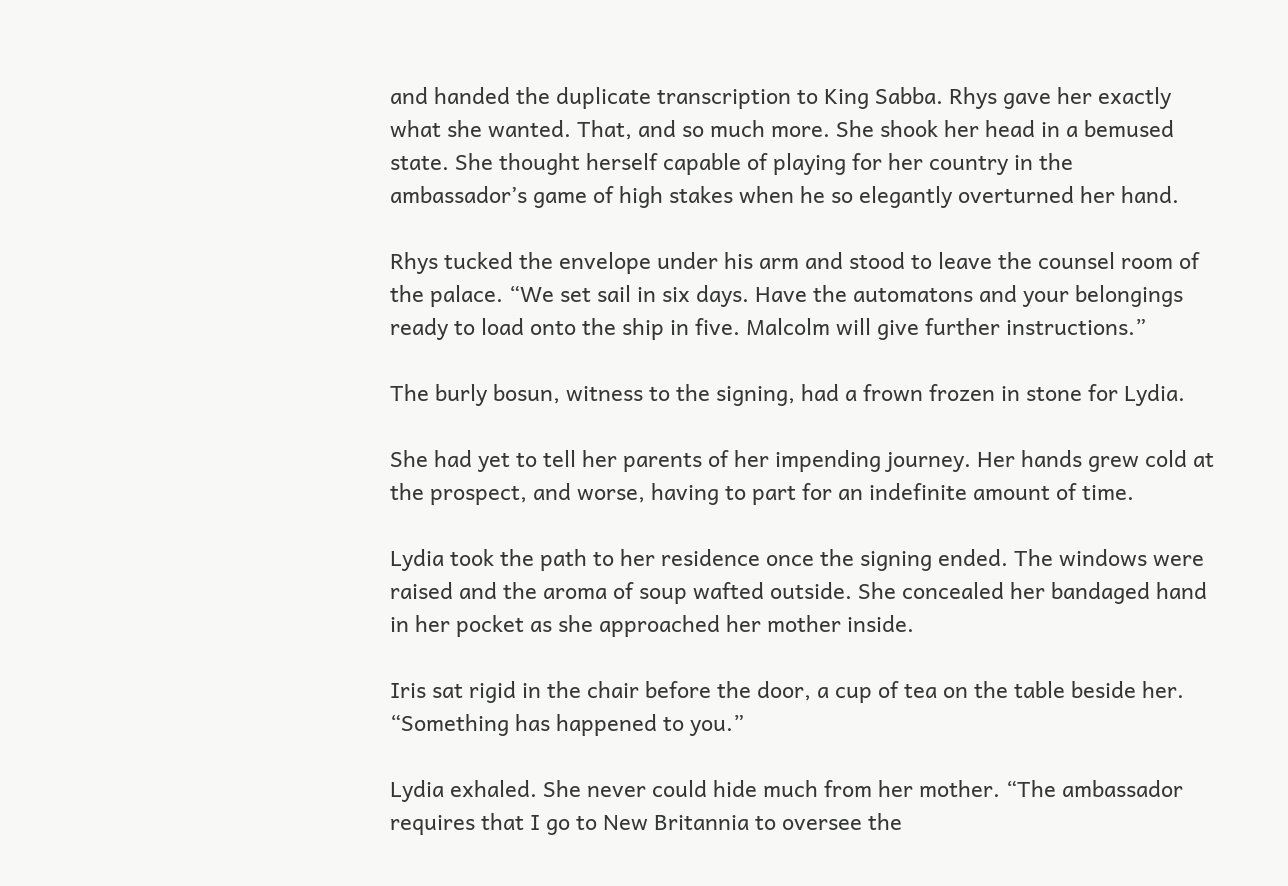and handed the duplicate transcription to King Sabba. Rhys gave her exactly what she wanted. That, and so much more. She shook her head in a bemused state. She thought herself capable of playing for her country in the ambassador’s game of high stakes when he so elegantly overturned her hand.

Rhys tucked the envelope under his arm and stood to leave the counsel room of the palace. “We set sail in six days. Have the automatons and your belongings ready to load onto the ship in five. Malcolm will give further instructions.”

The burly bosun, witness to the signing, had a frown frozen in stone for Lydia.

She had yet to tell her parents of her impending journey. Her hands grew cold at the prospect, and worse, having to part for an indefinite amount of time.

Lydia took the path to her residence once the signing ended. The windows were raised and the aroma of soup wafted outside. She concealed her bandaged hand in her pocket as she approached her mother inside.

Iris sat rigid in the chair before the door, a cup of tea on the table beside her. “Something has happened to you.”

Lydia exhaled. She never could hide much from her mother. “The ambassador requires that I go to New Britannia to oversee the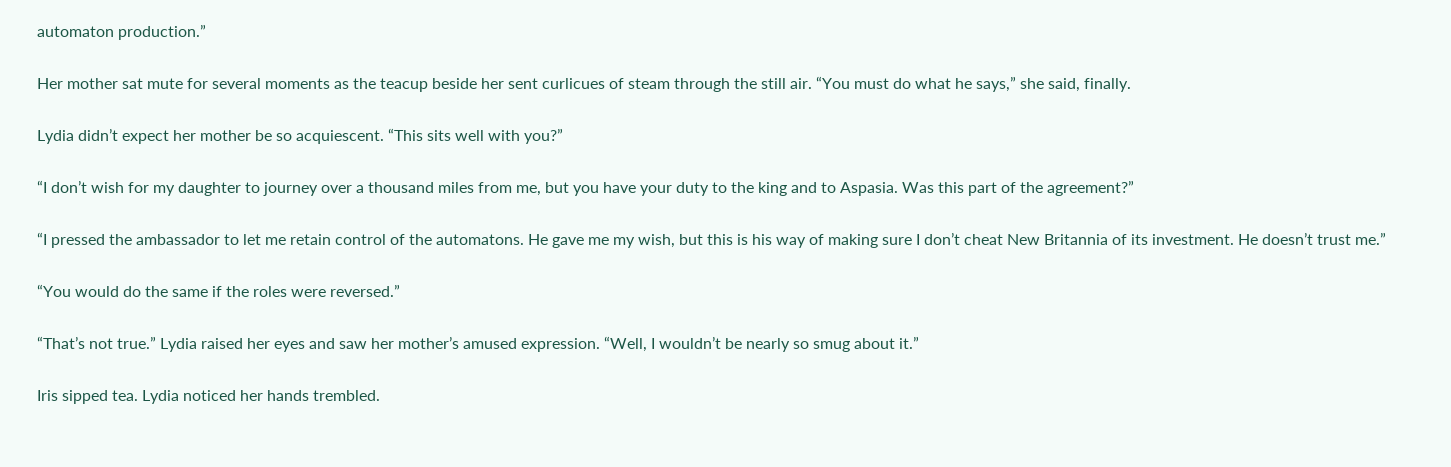automaton production.”

Her mother sat mute for several moments as the teacup beside her sent curlicues of steam through the still air. “You must do what he says,” she said, finally.

Lydia didn’t expect her mother be so acquiescent. “This sits well with you?”

“I don’t wish for my daughter to journey over a thousand miles from me, but you have your duty to the king and to Aspasia. Was this part of the agreement?”

“I pressed the ambassador to let me retain control of the automatons. He gave me my wish, but this is his way of making sure I don’t cheat New Britannia of its investment. He doesn’t trust me.”

“You would do the same if the roles were reversed.”

“That’s not true.” Lydia raised her eyes and saw her mother’s amused expression. “Well, I wouldn’t be nearly so smug about it.”

Iris sipped tea. Lydia noticed her hands trembled.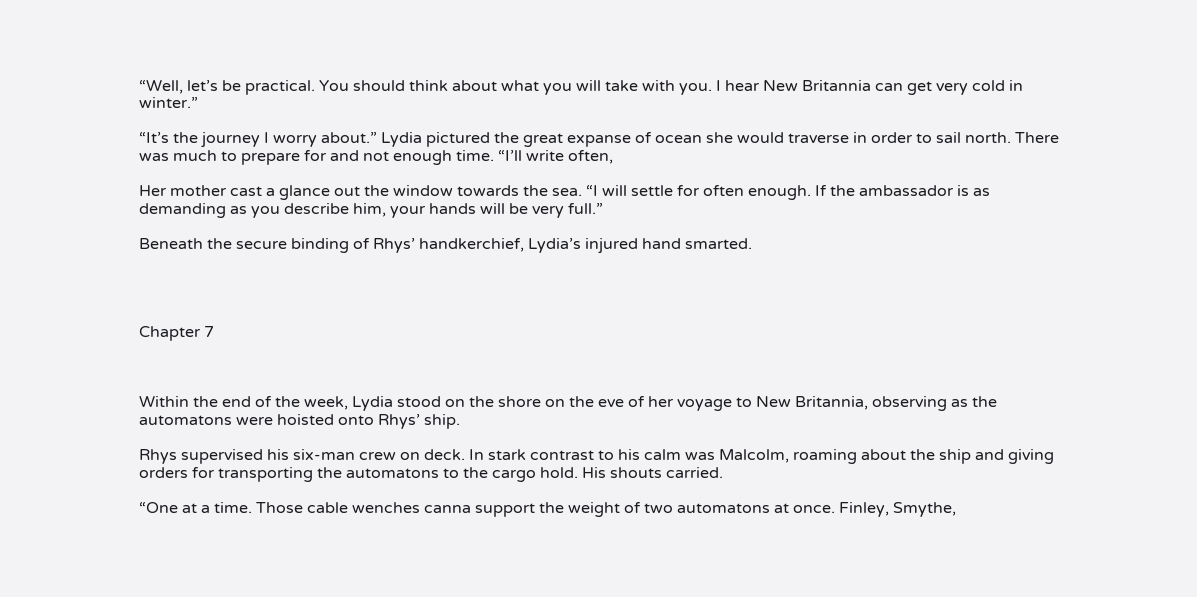“Well, let’s be practical. You should think about what you will take with you. I hear New Britannia can get very cold in winter.”

“It’s the journey I worry about.” Lydia pictured the great expanse of ocean she would traverse in order to sail north. There was much to prepare for and not enough time. “I’ll write often,

Her mother cast a glance out the window towards the sea. “I will settle for often enough. If the ambassador is as demanding as you describe him, your hands will be very full.”

Beneath the secure binding of Rhys’ handkerchief, Lydia’s injured hand smarted.




Chapter 7



Within the end of the week, Lydia stood on the shore on the eve of her voyage to New Britannia, observing as the automatons were hoisted onto Rhys’ ship.

Rhys supervised his six-man crew on deck. In stark contrast to his calm was Malcolm, roaming about the ship and giving orders for transporting the automatons to the cargo hold. His shouts carried.

“One at a time. Those cable wenches canna support the weight of two automatons at once. Finley, Smythe,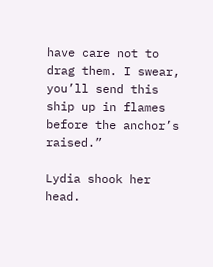have care not to drag them. I swear, you’ll send this ship up in flames before the anchor’s raised.”

Lydia shook her head.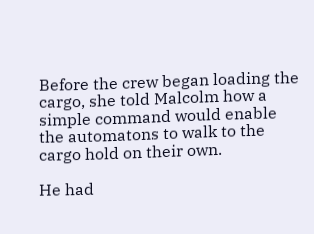Before the crew began loading the cargo, she told Malcolm how a simple command would enable the automatons to walk to the cargo hold on their own.

He had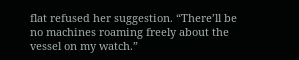flat refused her suggestion. “There’ll be no machines roaming freely about the vessel on my watch.”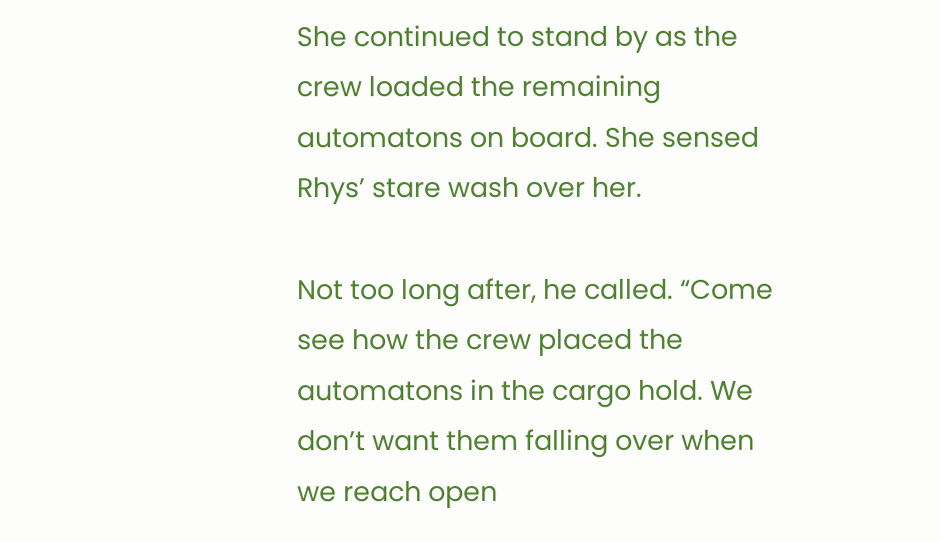She continued to stand by as the crew loaded the remaining automatons on board. She sensed Rhys’ stare wash over her.

Not too long after, he called. “Come see how the crew placed the automatons in the cargo hold. We don’t want them falling over when we reach open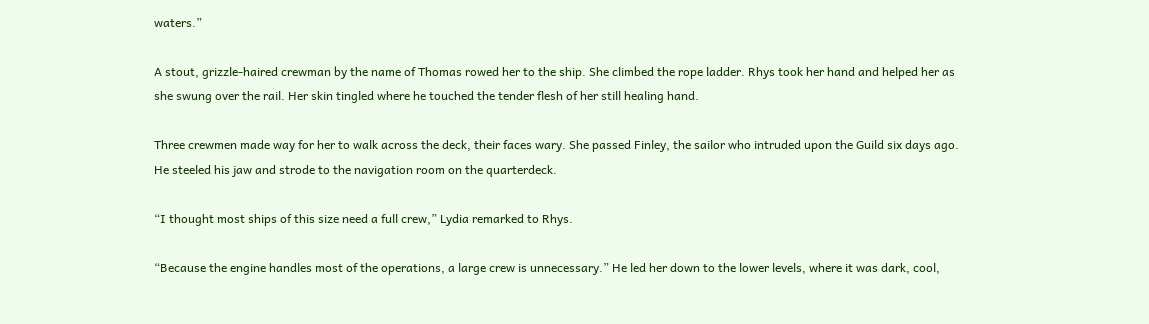waters.”

A stout, grizzle-haired crewman by the name of Thomas rowed her to the ship. She climbed the rope ladder. Rhys took her hand and helped her as she swung over the rail. Her skin tingled where he touched the tender flesh of her still healing hand.

Three crewmen made way for her to walk across the deck, their faces wary. She passed Finley, the sailor who intruded upon the Guild six days ago. He steeled his jaw and strode to the navigation room on the quarterdeck.

“I thought most ships of this size need a full crew,” Lydia remarked to Rhys.

“Because the engine handles most of the operations, a large crew is unnecessary.” He led her down to the lower levels, where it was dark, cool,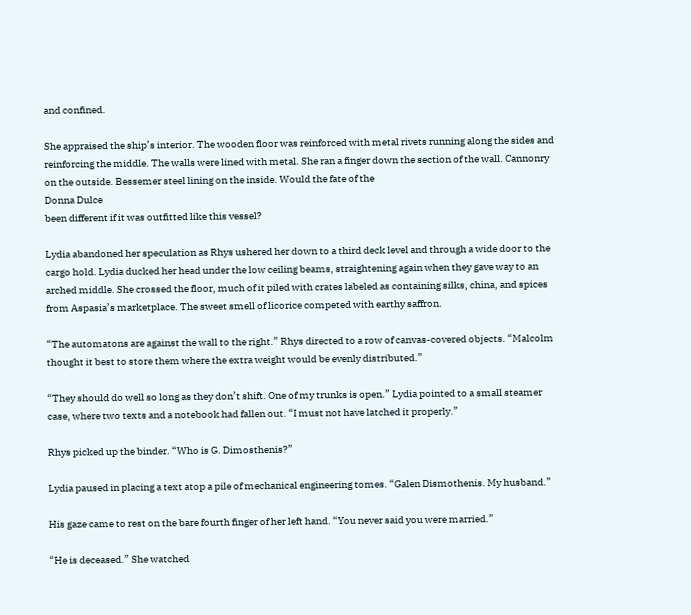and confined.

She appraised the ship’s interior. The wooden floor was reinforced with metal rivets running along the sides and reinforcing the middle. The walls were lined with metal. She ran a finger down the section of the wall. Cannonry on the outside. Bessemer steel lining on the inside. Would the fate of the
Donna Dulce
been different if it was outfitted like this vessel?

Lydia abandoned her speculation as Rhys ushered her down to a third deck level and through a wide door to the cargo hold. Lydia ducked her head under the low ceiling beams, straightening again when they gave way to an arched middle. She crossed the floor, much of it piled with crates labeled as containing silks, china, and spices from Aspasia’s marketplace. The sweet smell of licorice competed with earthy saffron.

“The automatons are against the wall to the right.” Rhys directed to a row of canvas-covered objects. “Malcolm thought it best to store them where the extra weight would be evenly distributed.”

“They should do well so long as they don’t shift. One of my trunks is open.” Lydia pointed to a small steamer case, where two texts and a notebook had fallen out. “I must not have latched it properly.”

Rhys picked up the binder. “Who is G. Dimosthenis?”

Lydia paused in placing a text atop a pile of mechanical engineering tomes. “Galen Dismothenis. My husband.”

His gaze came to rest on the bare fourth finger of her left hand. “You never said you were married.”

“He is deceased.” She watched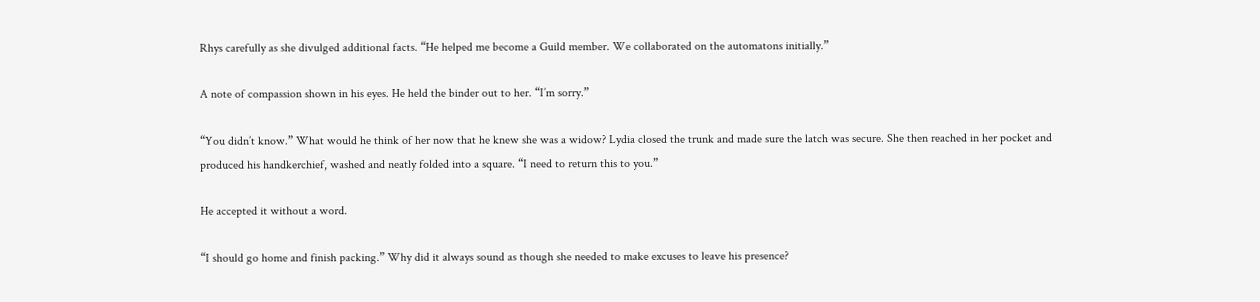Rhys carefully as she divulged additional facts. “He helped me become a Guild member. We collaborated on the automatons initially.”

A note of compassion shown in his eyes. He held the binder out to her. “I’m sorry.”

“You didn’t know.” What would he think of her now that he knew she was a widow? Lydia closed the trunk and made sure the latch was secure. She then reached in her pocket and produced his handkerchief, washed and neatly folded into a square. “I need to return this to you.”

He accepted it without a word.

“I should go home and finish packing.” Why did it always sound as though she needed to make excuses to leave his presence?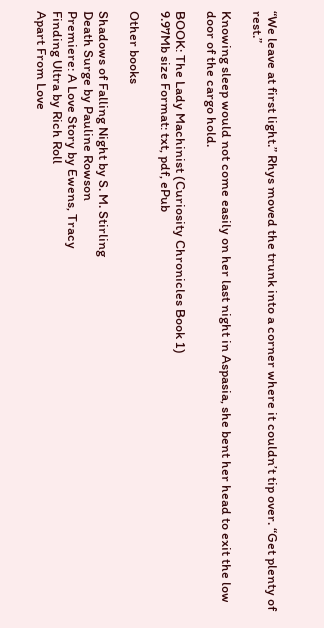“We leave at first light.” Rhys moved the trunk into a corner where it couldn’t tip over. “Get plenty of rest.”

Knowing sleep would not come easily on her last night in Aspasia, she bent her head to exit the low door of the cargo hold.

BOOK: The Lady Machinist (Curiosity Chronicles Book 1)
9.97Mb size Format: txt, pdf, ePub

Other books

Shadows of Falling Night by S. M. Stirling
Death Surge by Pauline Rowson
Premiere: A Love Story by Ewens, Tracy
Finding Ultra by Rich Roll
Apart From Love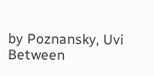by Poznansky, Uvi
Between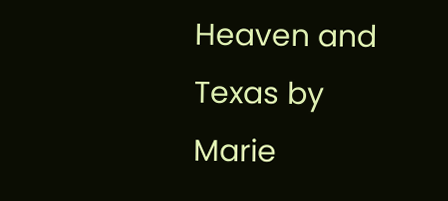Heaven and Texas by Marie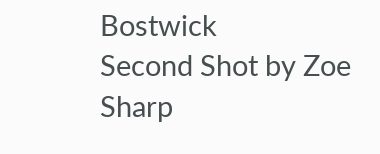Bostwick
Second Shot by Zoe Sharp